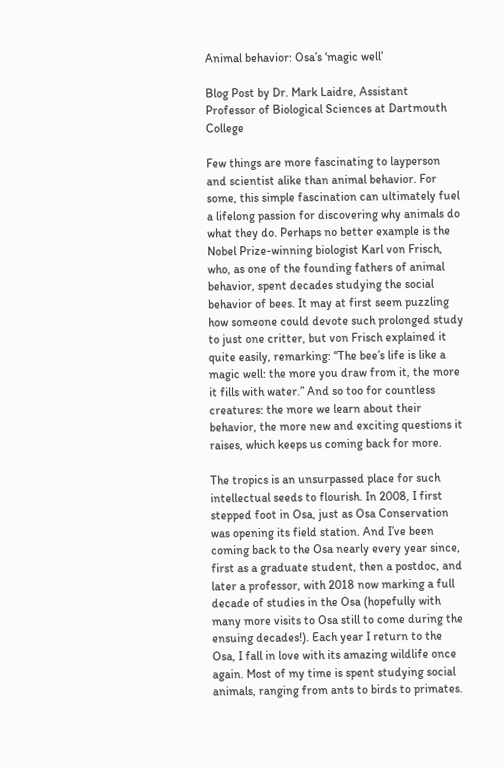Animal behavior: Osa’s ‘magic well’

Blog Post by Dr. Mark Laidre, Assistant Professor of Biological Sciences at Dartmouth College

Few things are more fascinating to layperson and scientist alike than animal behavior. For some, this simple fascination can ultimately fuel a lifelong passion for discovering why animals do what they do. Perhaps no better example is the Nobel Prize-winning biologist Karl von Frisch, who, as one of the founding fathers of animal behavior, spent decades studying the social behavior of bees. It may at first seem puzzling how someone could devote such prolonged study to just one critter, but von Frisch explained it quite easily, remarking: “The bee’s life is like a magic well: the more you draw from it, the more it fills with water.” And so too for countless creatures: the more we learn about their behavior, the more new and exciting questions it raises, which keeps us coming back for more.

The tropics is an unsurpassed place for such intellectual seeds to flourish. In 2008, I first stepped foot in Osa, just as Osa Conservation was opening its field station. And I’ve been coming back to the Osa nearly every year since, first as a graduate student, then a postdoc, and later a professor, with 2018 now marking a full decade of studies in the Osa (hopefully with many more visits to Osa still to come during the ensuing decades!). Each year I return to the Osa, I fall in love with its amazing wildlife once again. Most of my time is spent studying social animals, ranging from ants to birds to primates.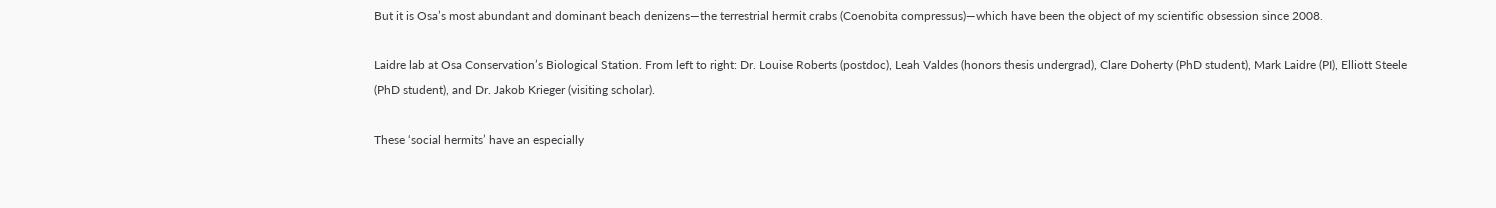But it is Osa’s most abundant and dominant beach denizens—the terrestrial hermit crabs (Coenobita compressus)—which have been the object of my scientific obsession since 2008.

Laidre lab at Osa Conservation’s Biological Station. From left to right: Dr. Louise Roberts (postdoc), Leah Valdes (honors thesis undergrad), Clare Doherty (PhD student), Mark Laidre (PI), Elliott Steele (PhD student), and Dr. Jakob Krieger (visiting scholar).

These ‘social hermits’ have an especially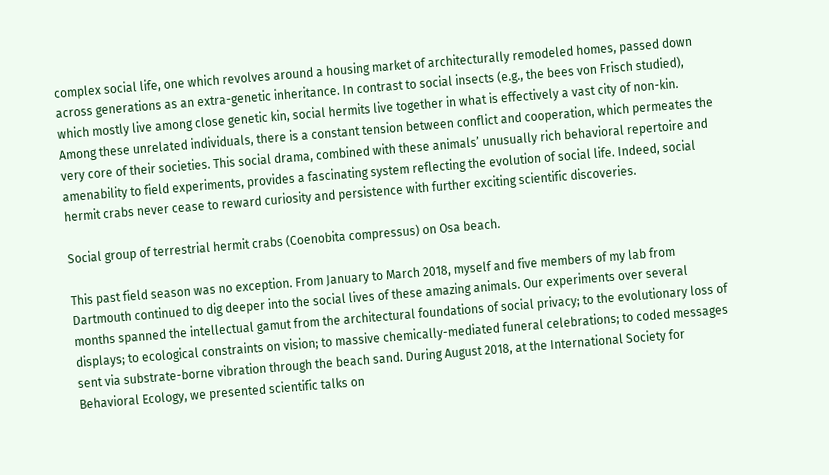complex social life, one which revolves around a housing market of architecturally remodeled homes, passed down across generations as an extra-genetic inheritance. In contrast to social insects (e.g., the bees von Frisch studied), which mostly live among close genetic kin, social hermits live together in what is effectively a vast city of non-kin. Among these unrelated individuals, there is a constant tension between conflict and cooperation, which permeates the very core of their societies. This social drama, combined with these animals’ unusually rich behavioral repertoire and amenability to field experiments, provides a fascinating system reflecting the evolution of social life. Indeed, social hermit crabs never cease to reward curiosity and persistence with further exciting scientific discoveries.

Social group of terrestrial hermit crabs (Coenobita compressus) on Osa beach.

This past field season was no exception. From January to March 2018, myself and five members of my lab from Dartmouth continued to dig deeper into the social lives of these amazing animals. Our experiments over several months spanned the intellectual gamut from the architectural foundations of social privacy; to the evolutionary loss of displays; to ecological constraints on vision; to massive chemically-mediated funeral celebrations; to coded messages sent via substrate-borne vibration through the beach sand. During August 2018, at the International Society for Behavioral Ecology, we presented scientific talks on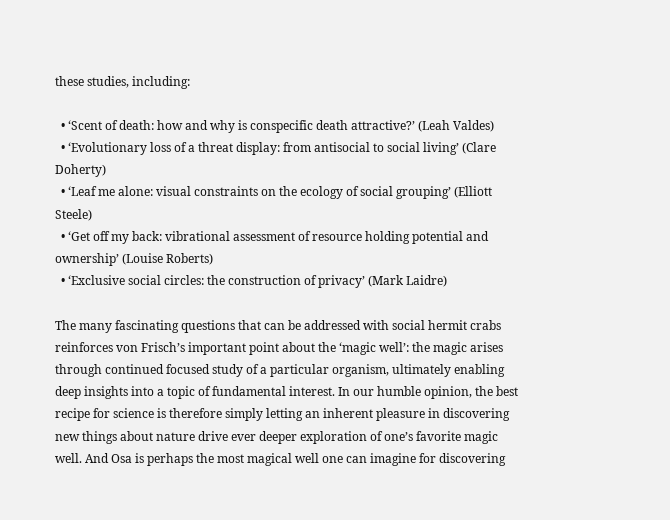these studies, including:

  • ‘Scent of death: how and why is conspecific death attractive?’ (Leah Valdes)
  • ‘Evolutionary loss of a threat display: from antisocial to social living’ (Clare Doherty)
  • ‘Leaf me alone: visual constraints on the ecology of social grouping’ (Elliott Steele)
  • ‘Get off my back: vibrational assessment of resource holding potential and ownership’ (Louise Roberts)
  • ‘Exclusive social circles: the construction of privacy’ (Mark Laidre)

The many fascinating questions that can be addressed with social hermit crabs reinforces von Frisch’s important point about the ‘magic well’: the magic arises through continued focused study of a particular organism, ultimately enabling deep insights into a topic of fundamental interest. In our humble opinion, the best recipe for science is therefore simply letting an inherent pleasure in discovering new things about nature drive ever deeper exploration of one’s favorite magic well. And Osa is perhaps the most magical well one can imagine for discovering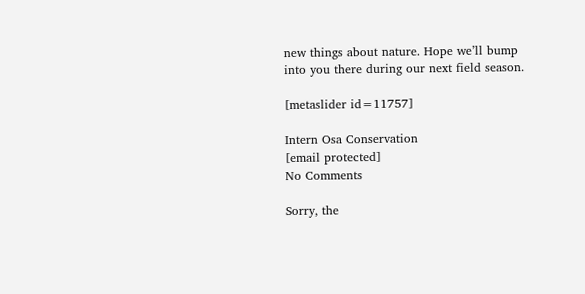new things about nature. Hope we’ll bump into you there during our next field season.

[metaslider id=11757]

Intern Osa Conservation
[email protected]
No Comments

Sorry, the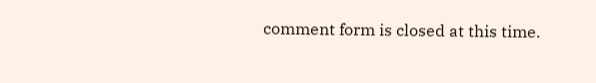comment form is closed at this time.